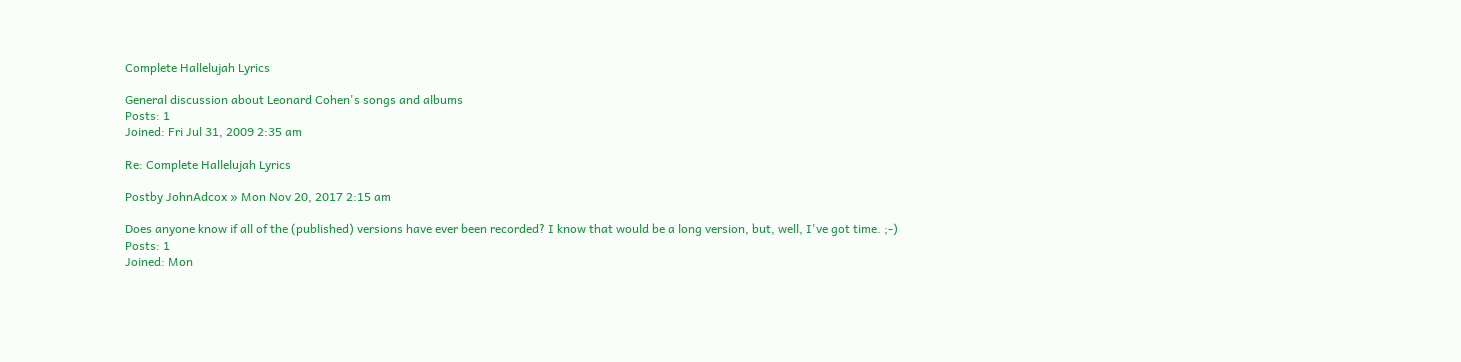Complete Hallelujah Lyrics

General discussion about Leonard Cohen's songs and albums
Posts: 1
Joined: Fri Jul 31, 2009 2:35 am

Re: Complete Hallelujah Lyrics

Postby JohnAdcox » Mon Nov 20, 2017 2:15 am

Does anyone know if all of the (published) versions have ever been recorded? I know that would be a long version, but, well, I've got time. ;-)
Posts: 1
Joined: Mon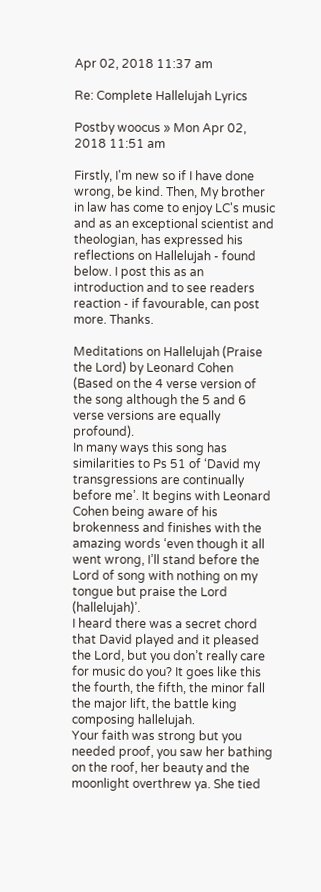Apr 02, 2018 11:37 am

Re: Complete Hallelujah Lyrics

Postby woocus » Mon Apr 02, 2018 11:51 am

Firstly, I'm new so if I have done wrong, be kind. Then, My brother in law has come to enjoy LC's music and as an exceptional scientist and theologian, has expressed his reflections on Hallelujah - found below. I post this as an introduction and to see readers reaction - if favourable, can post more. Thanks.

Meditations on Hallelujah (Praise the Lord) by Leonard Cohen
(Based on the 4 verse version of the song although the 5 and 6 verse versions are equally profound).
In many ways this song has similarities to Ps 51 of ‘David my transgressions are continually before me’. It begins with Leonard Cohen being aware of his brokenness and finishes with the amazing words ‘even though it all went wrong, I’ll stand before the Lord of song with nothing on my tongue but praise the Lord (hallelujah)’.
I heard there was a secret chord that David played and it pleased the Lord, but you don’t really care for music do you? It goes like this the fourth, the fifth, the minor fall the major lift, the battle king composing hallelujah.
Your faith was strong but you needed proof, you saw her bathing on the roof, her beauty and the moonlight overthrew ya. She tied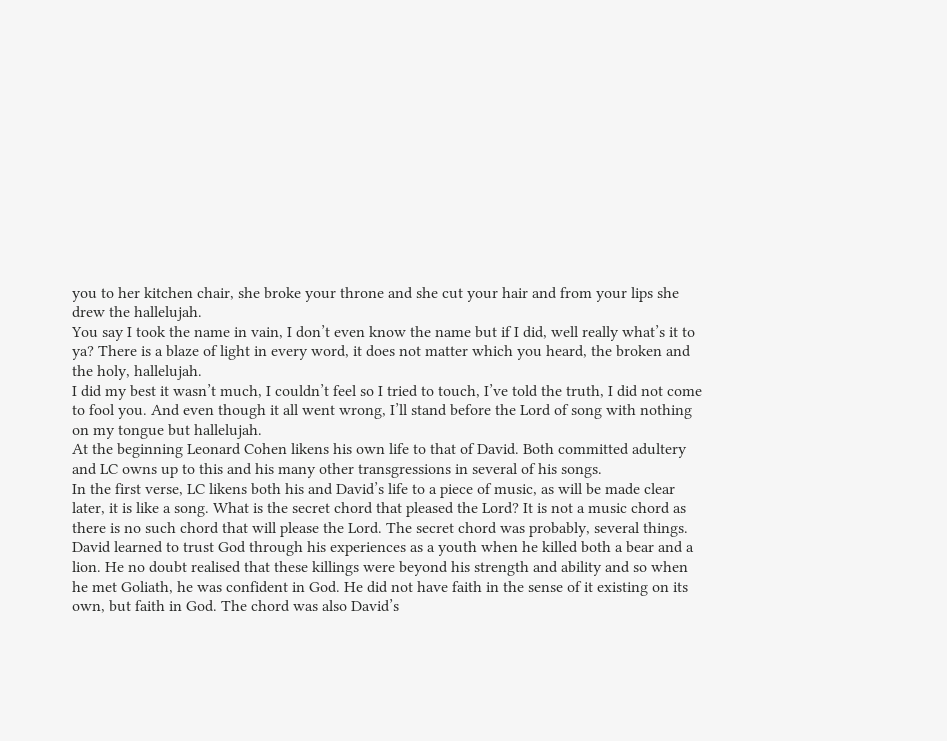you to her kitchen chair, she broke your throne and she cut your hair and from your lips she drew the hallelujah.
You say I took the name in vain, I don’t even know the name but if I did, well really what’s it to ya? There is a blaze of light in every word, it does not matter which you heard, the broken and the holy, hallelujah.
I did my best it wasn’t much, I couldn’t feel so I tried to touch, I’ve told the truth, I did not come to fool you. And even though it all went wrong, I’ll stand before the Lord of song with nothing on my tongue but hallelujah.
At the beginning Leonard Cohen likens his own life to that of David. Both committed adultery and LC owns up to this and his many other transgressions in several of his songs.
In the first verse, LC likens both his and David’s life to a piece of music, as will be made clear later, it is like a song. What is the secret chord that pleased the Lord? It is not a music chord as there is no such chord that will please the Lord. The secret chord was probably, several things. David learned to trust God through his experiences as a youth when he killed both a bear and a lion. He no doubt realised that these killings were beyond his strength and ability and so when he met Goliath, he was confident in God. He did not have faith in the sense of it existing on its own, but faith in God. The chord was also David’s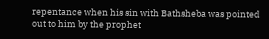repentance when his sin with Bathsheba was pointed out to him by the prophet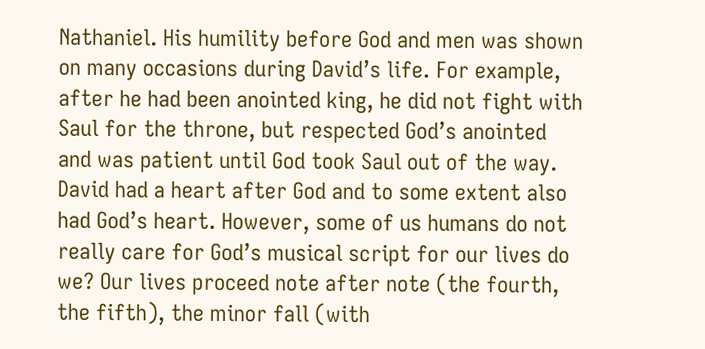Nathaniel. His humility before God and men was shown on many occasions during David’s life. For example, after he had been anointed king, he did not fight with Saul for the throne, but respected God’s anointed and was patient until God took Saul out of the way. David had a heart after God and to some extent also had God’s heart. However, some of us humans do not really care for God’s musical script for our lives do we? Our lives proceed note after note (the fourth, the fifth), the minor fall (with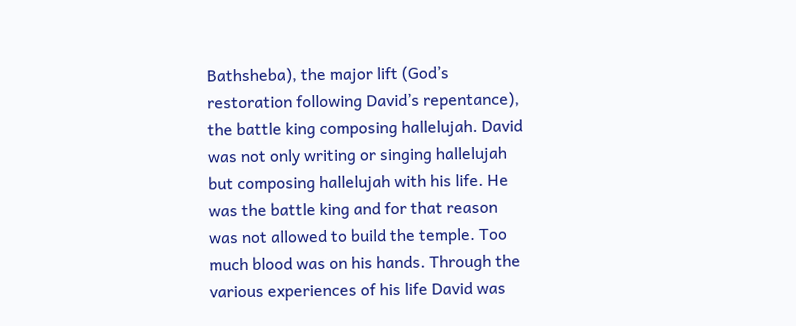Bathsheba), the major lift (God’s restoration following David’s repentance), the battle king composing hallelujah. David was not only writing or singing hallelujah but composing hallelujah with his life. He was the battle king and for that reason was not allowed to build the temple. Too much blood was on his hands. Through the various experiences of his life David was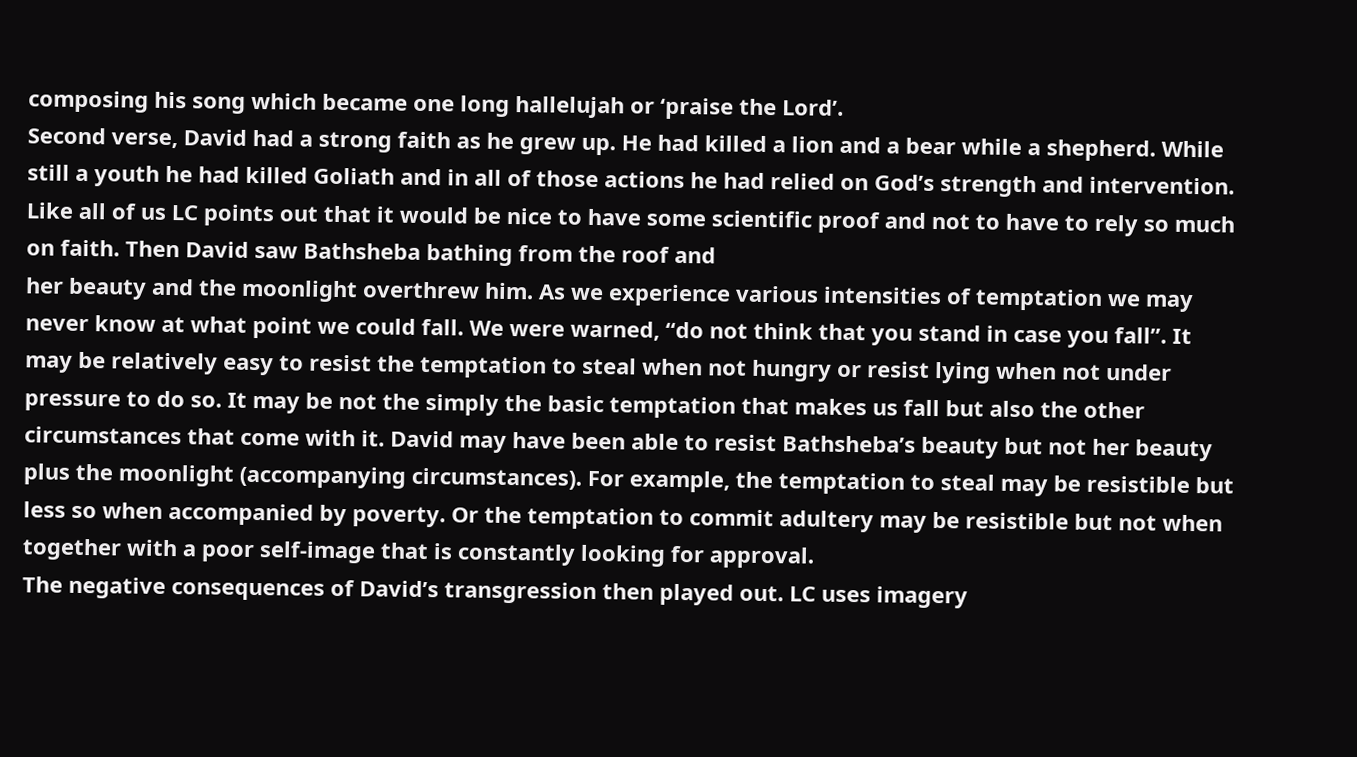composing his song which became one long hallelujah or ‘praise the Lord’.
Second verse, David had a strong faith as he grew up. He had killed a lion and a bear while a shepherd. While still a youth he had killed Goliath and in all of those actions he had relied on God’s strength and intervention. Like all of us LC points out that it would be nice to have some scientific proof and not to have to rely so much on faith. Then David saw Bathsheba bathing from the roof and
her beauty and the moonlight overthrew him. As we experience various intensities of temptation we may never know at what point we could fall. We were warned, “do not think that you stand in case you fall”. It may be relatively easy to resist the temptation to steal when not hungry or resist lying when not under pressure to do so. It may be not the simply the basic temptation that makes us fall but also the other circumstances that come with it. David may have been able to resist Bathsheba’s beauty but not her beauty plus the moonlight (accompanying circumstances). For example, the temptation to steal may be resistible but less so when accompanied by poverty. Or the temptation to commit adultery may be resistible but not when together with a poor self-image that is constantly looking for approval.
The negative consequences of David’s transgression then played out. LC uses imagery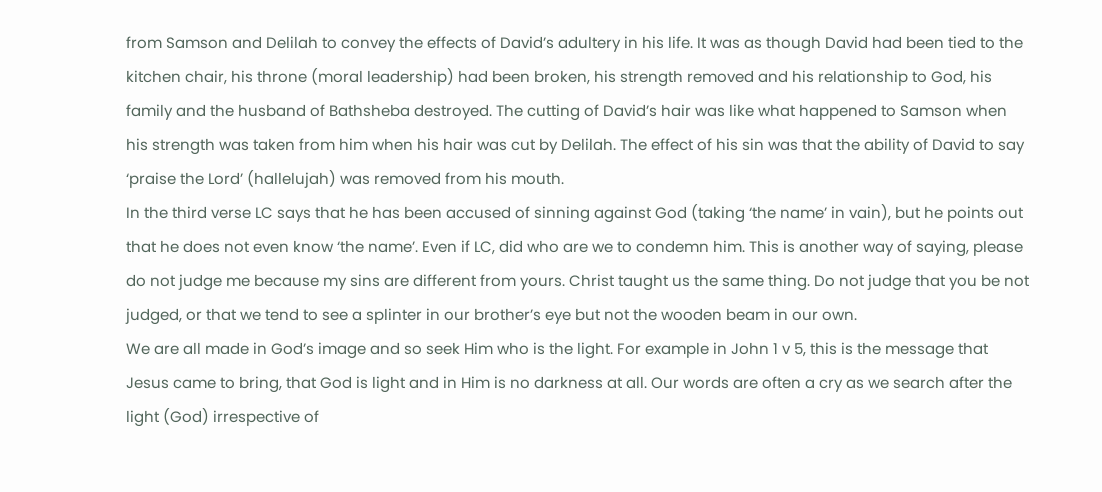from Samson and Delilah to convey the effects of David’s adultery in his life. It was as though David had been tied to the kitchen chair, his throne (moral leadership) had been broken, his strength removed and his relationship to God, his family and the husband of Bathsheba destroyed. The cutting of David’s hair was like what happened to Samson when his strength was taken from him when his hair was cut by Delilah. The effect of his sin was that the ability of David to say ‘praise the Lord’ (hallelujah) was removed from his mouth.
In the third verse LC says that he has been accused of sinning against God (taking ‘the name’ in vain), but he points out that he does not even know ‘the name’. Even if LC, did who are we to condemn him. This is another way of saying, please do not judge me because my sins are different from yours. Christ taught us the same thing. Do not judge that you be not judged, or that we tend to see a splinter in our brother’s eye but not the wooden beam in our own.
We are all made in God’s image and so seek Him who is the light. For example in John 1 v 5, this is the message that Jesus came to bring, that God is light and in Him is no darkness at all. Our words are often a cry as we search after the light (God) irrespective of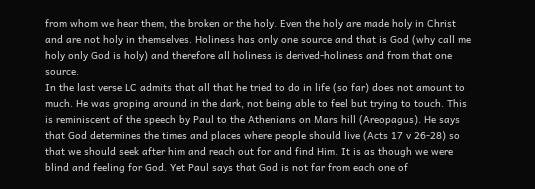from whom we hear them, the broken or the holy. Even the holy are made holy in Christ and are not holy in themselves. Holiness has only one source and that is God (why call me holy only God is holy) and therefore all holiness is derived-holiness and from that one source.
In the last verse LC admits that all that he tried to do in life (so far) does not amount to much. He was groping around in the dark, not being able to feel but trying to touch. This is reminiscent of the speech by Paul to the Athenians on Mars hill (Areopagus). He says that God determines the times and places where people should live (Acts 17 v 26-28) so that we should seek after him and reach out for and find Him. It is as though we were blind and feeling for God. Yet Paul says that God is not far from each one of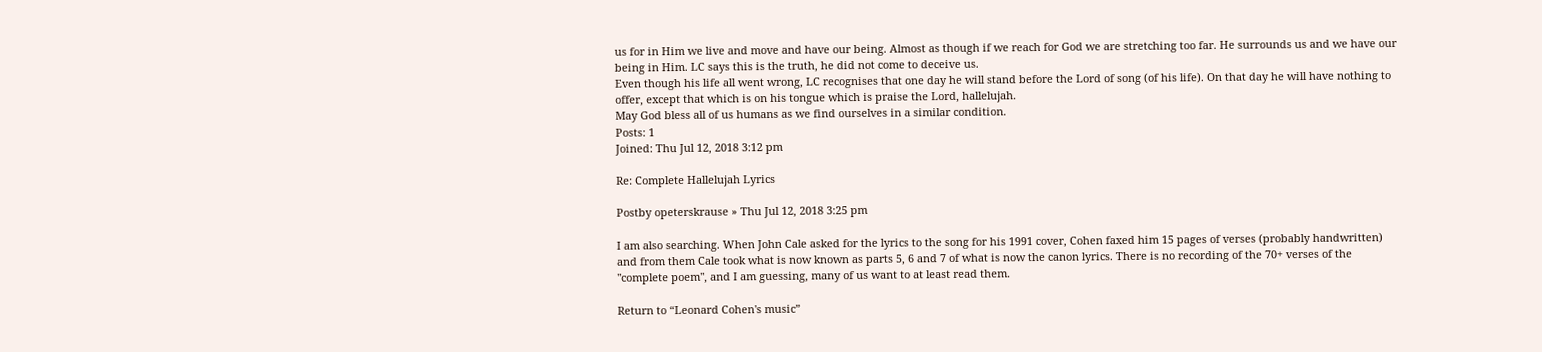us for in Him we live and move and have our being. Almost as though if we reach for God we are stretching too far. He surrounds us and we have our being in Him. LC says this is the truth, he did not come to deceive us.
Even though his life all went wrong, LC recognises that one day he will stand before the Lord of song (of his life). On that day he will have nothing to offer, except that which is on his tongue which is praise the Lord, hallelujah.
May God bless all of us humans as we find ourselves in a similar condition.
Posts: 1
Joined: Thu Jul 12, 2018 3:12 pm

Re: Complete Hallelujah Lyrics

Postby opeterskrause » Thu Jul 12, 2018 3:25 pm

I am also searching. When John Cale asked for the lyrics to the song for his 1991 cover, Cohen faxed him 15 pages of verses (probably handwritten) and from them Cale took what is now known as parts 5, 6 and 7 of what is now the canon lyrics. There is no recording of the 70+ verses of the "complete poem", and I am guessing, many of us want to at least read them.

Return to “Leonard Cohen's music”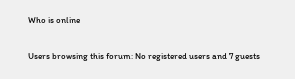Who is online

Users browsing this forum: No registered users and 7 guests